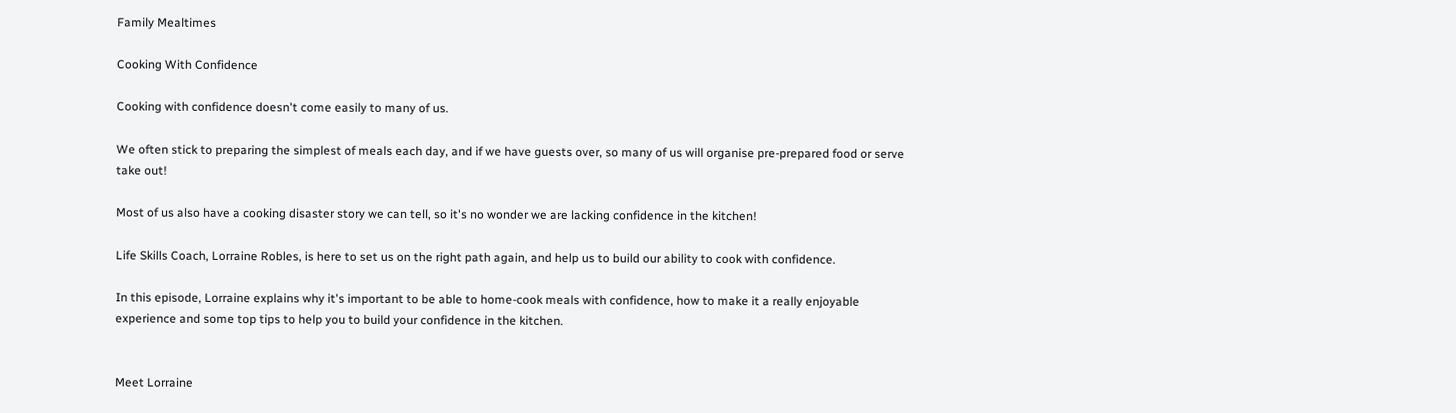Family Mealtimes

Cooking With Confidence

Cooking with confidence doesn't come easily to many of us.

We often stick to preparing the simplest of meals each day, and if we have guests over, so many of us will organise pre-prepared food or serve take out!

Most of us also have a cooking disaster story we can tell, so it's no wonder we are lacking confidence in the kitchen!

Life Skills Coach, Lorraine Robles, is here to set us on the right path again, and help us to build our ability to cook with confidence.

In this episode, Lorraine explains why it's important to be able to home-cook meals with confidence, how to make it a really enjoyable experience and some top tips to help you to build your confidence in the kitchen.


Meet Lorraine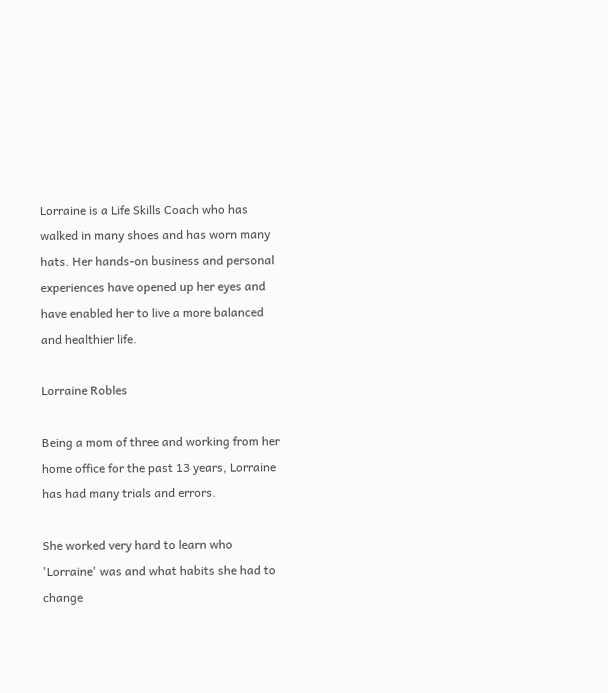Lorraine is a Life Skills Coach who has walked in many shoes and has worn many hats. Her hands-on business and personal experiences have opened up her eyes and have enabled her to live a more balanced and healthier life.

Lorraine Robles

Being a mom of three and working from her home office for the past 13 years, Lorraine has had many trials and errors.

She worked very hard to learn who 'Lorraine' was and what habits she had to change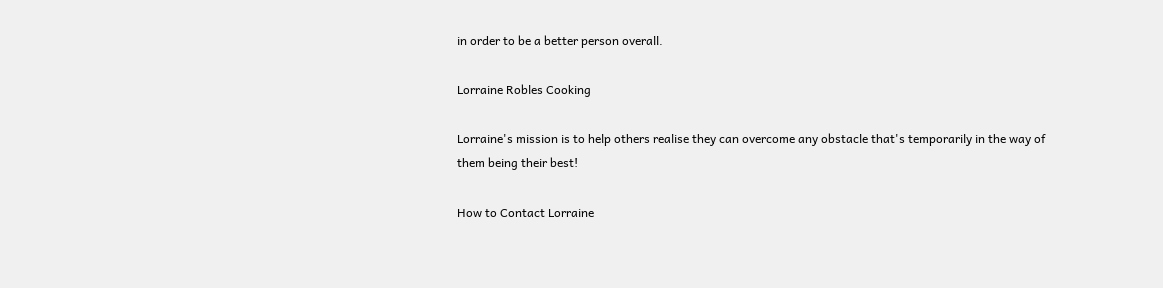in order to be a better person overall.

Lorraine Robles Cooking

Lorraine's mission is to help others realise they can overcome any obstacle that's temporarily in the way of them being their best!

How to Contact Lorraine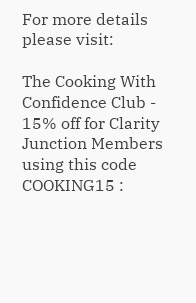For more details please visit:

The Cooking With Confidence Club - 15% off for Clarity Junction Members using this code COOKING15 :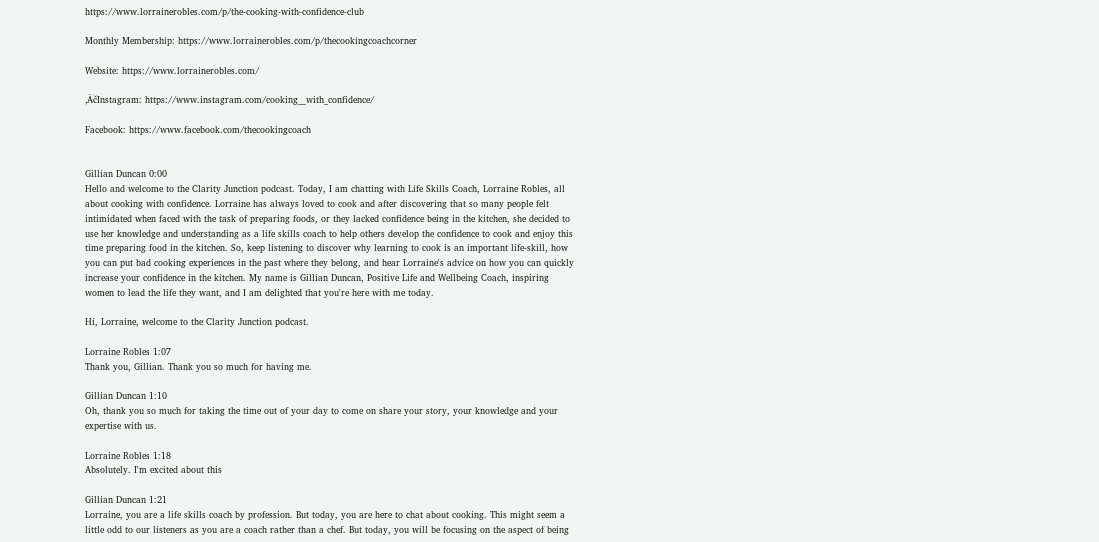https://www.lorrainerobles.com/p/the-cooking-with-confidence-club

Monthly Membership: https://www.lorrainerobles.com/p/thecookingcoachcorner

Website: https://www.lorrainerobles.com/

‚ÄčInstagram: https://www.instagram.com/cooking__with_confidence/

Facebook: https://www.facebook.com/thecookingcoach


Gillian Duncan 0:00
Hello and welcome to the Clarity Junction podcast. Today, I am chatting with Life Skills Coach, Lorraine Robles, all about cooking with confidence. Lorraine has always loved to cook and after discovering that so many people felt intimidated when faced with the task of preparing foods, or they lacked confidence being in the kitchen, she decided to use her knowledge and understanding as a life skills coach to help others develop the confidence to cook and enjoy this time preparing food in the kitchen. So, keep listening to discover why learning to cook is an important life-skill, how you can put bad cooking experiences in the past where they belong, and hear Lorraine's advice on how you can quickly increase your confidence in the kitchen. My name is Gillian Duncan, Positive Life and Wellbeing Coach, inspiring women to lead the life they want, and I am delighted that you're here with me today.

Hi, Lorraine, welcome to the Clarity Junction podcast.

Lorraine Robles 1:07
Thank you, Gillian. Thank you so much for having me.

Gillian Duncan 1:10
Oh, thank you so much for taking the time out of your day to come on share your story, your knowledge and your expertise with us.

Lorraine Robles 1:18
Absolutely. I'm excited about this

Gillian Duncan 1:21
Lorraine, you are a life skills coach by profession. But today, you are here to chat about cooking. This might seem a little odd to our listeners as you are a coach rather than a chef. But today, you will be focusing on the aspect of being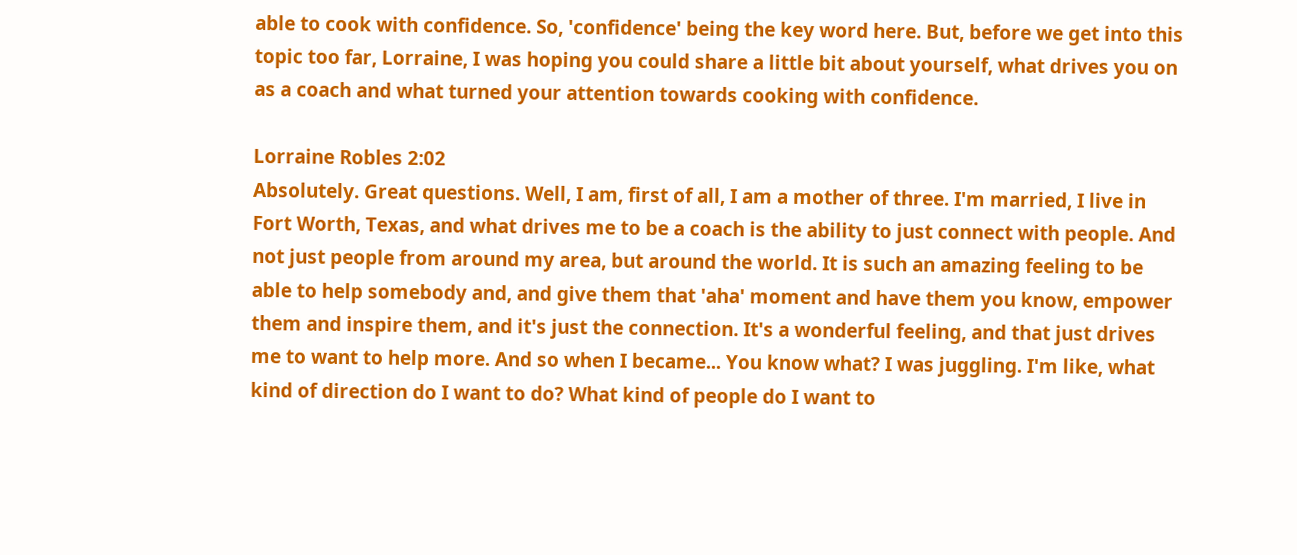able to cook with confidence. So, 'confidence' being the key word here. But, before we get into this topic too far, Lorraine, I was hoping you could share a little bit about yourself, what drives you on as a coach and what turned your attention towards cooking with confidence.

Lorraine Robles 2:02
Absolutely. Great questions. Well, I am, first of all, I am a mother of three. I'm married, I live in Fort Worth, Texas, and what drives me to be a coach is the ability to just connect with people. And not just people from around my area, but around the world. It is such an amazing feeling to be able to help somebody and, and give them that 'aha' moment and have them you know, empower them and inspire them, and it's just the connection. It's a wonderful feeling, and that just drives me to want to help more. And so when I became... You know what? I was juggling. I'm like, what kind of direction do I want to do? What kind of people do I want to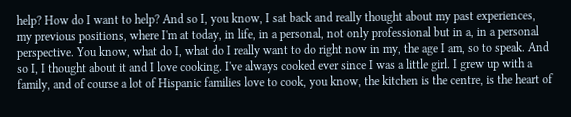help? How do I want to help? And so I, you know, I sat back and really thought about my past experiences, my previous positions, where I'm at today, in life, in a personal, not only professional but in a, in a personal perspective. You know, what do I, what do I really want to do right now in my, the age I am, so to speak. And so I, I thought about it and I love cooking. I've always cooked ever since I was a little girl. I grew up with a family, and of course a lot of Hispanic families love to cook, you know, the kitchen is the centre, is the heart of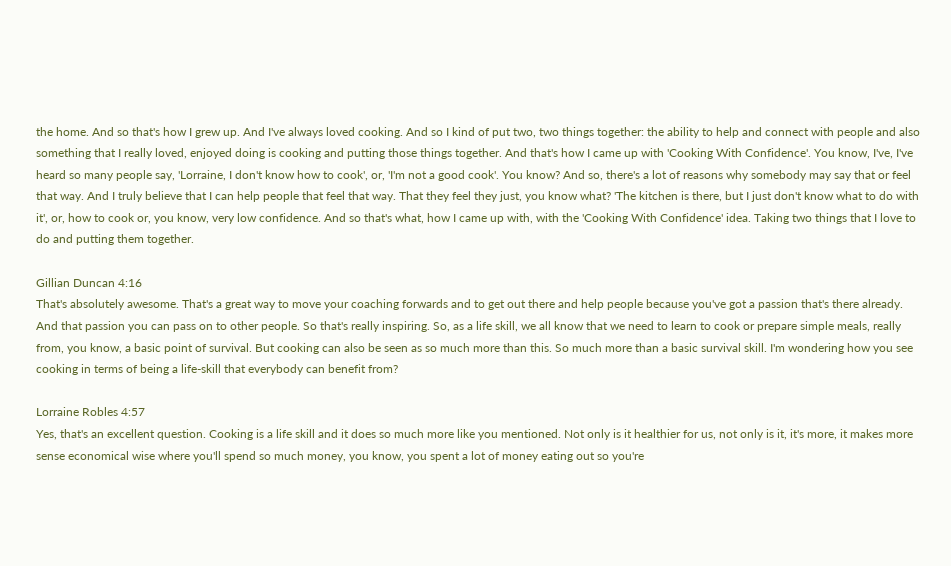the home. And so that's how I grew up. And I've always loved cooking. And so I kind of put two, two things together: the ability to help and connect with people and also something that I really loved, enjoyed doing is cooking and putting those things together. And that's how I came up with 'Cooking With Confidence'. You know, I've, I've heard so many people say, 'Lorraine, I don't know how to cook', or, 'I'm not a good cook'. You know? And so, there's a lot of reasons why somebody may say that or feel that way. And I truly believe that I can help people that feel that way. That they feel they just, you know what? 'The kitchen is there, but I just don't know what to do with it', or, how to cook or, you know, very low confidence. And so that's what, how I came up with, with the 'Cooking With Confidence' idea. Taking two things that I love to do and putting them together.

Gillian Duncan 4:16
That's absolutely awesome. That's a great way to move your coaching forwards and to get out there and help people because you've got a passion that's there already. And that passion you can pass on to other people. So that's really inspiring. So, as a life skill, we all know that we need to learn to cook or prepare simple meals, really from, you know, a basic point of survival. But cooking can also be seen as so much more than this. So much more than a basic survival skill. I'm wondering how you see cooking in terms of being a life-skill that everybody can benefit from?

Lorraine Robles 4:57
Yes, that's an excellent question. Cooking is a life skill and it does so much more like you mentioned. Not only is it healthier for us, not only is it, it's more, it makes more sense economical wise where you'll spend so much money, you know, you spent a lot of money eating out so you're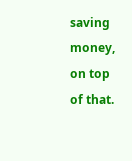saving money, on top of that.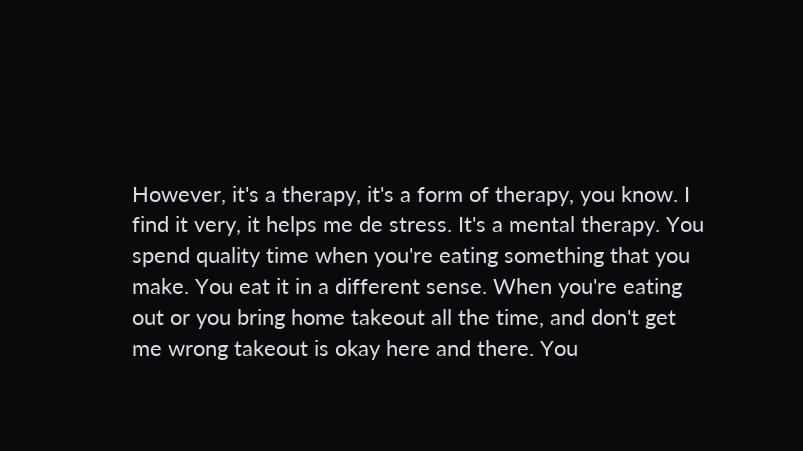However, it's a therapy, it's a form of therapy, you know. I find it very, it helps me de stress. It's a mental therapy. You spend quality time when you're eating something that you make. You eat it in a different sense. When you're eating out or you bring home takeout all the time, and don't get me wrong takeout is okay here and there. You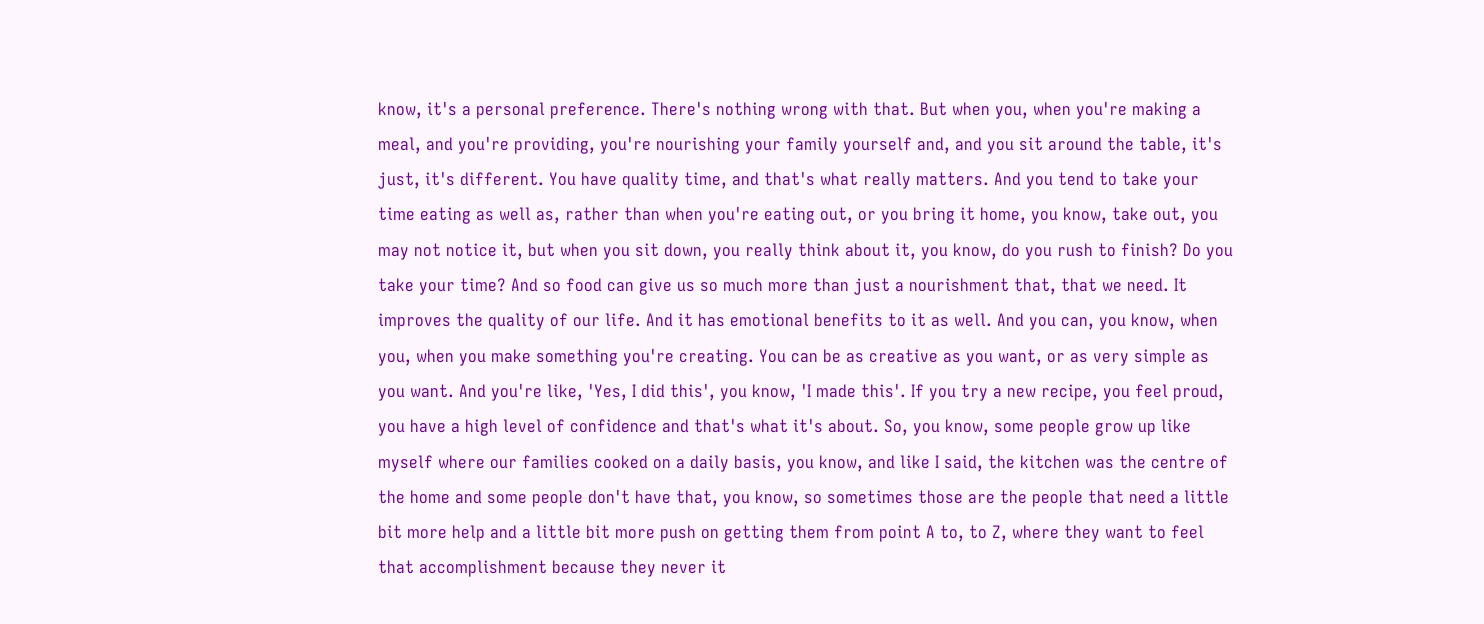know, it's a personal preference. There's nothing wrong with that. But when you, when you're making a meal, and you're providing, you're nourishing your family yourself and, and you sit around the table, it's just, it's different. You have quality time, and that's what really matters. And you tend to take your time eating as well as, rather than when you're eating out, or you bring it home, you know, take out, you may not notice it, but when you sit down, you really think about it, you know, do you rush to finish? Do you take your time? And so food can give us so much more than just a nourishment that, that we need. It improves the quality of our life. And it has emotional benefits to it as well. And you can, you know, when you, when you make something you're creating. You can be as creative as you want, or as very simple as you want. And you're like, 'Yes, I did this', you know, 'I made this'. If you try a new recipe, you feel proud, you have a high level of confidence and that's what it's about. So, you know, some people grow up like myself where our families cooked on a daily basis, you know, and like I said, the kitchen was the centre of the home and some people don't have that, you know, so sometimes those are the people that need a little bit more help and a little bit more push on getting them from point A to, to Z, where they want to feel that accomplishment because they never it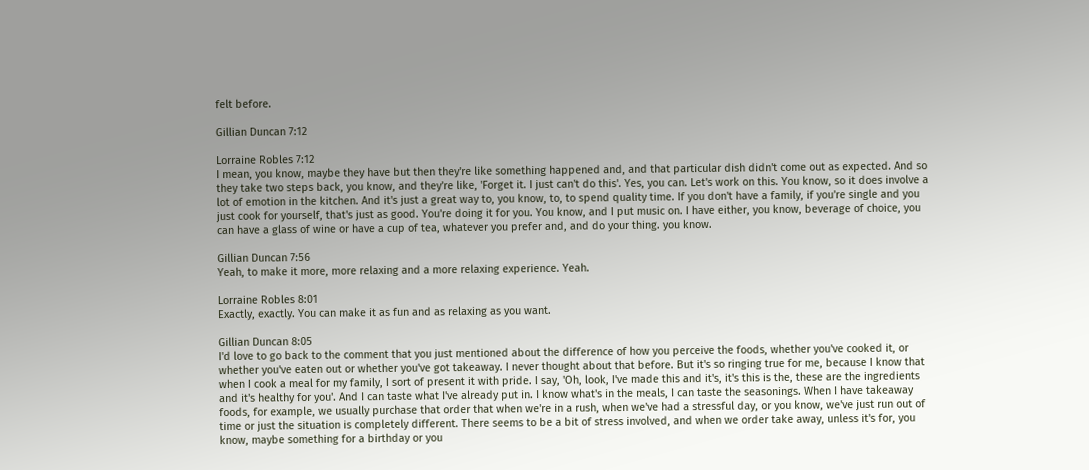felt before.

Gillian Duncan 7:12

Lorraine Robles 7:12
I mean, you know, maybe they have but then they're like something happened and, and that particular dish didn't come out as expected. And so they take two steps back, you know, and they're like, 'Forget it. I just can't do this'. Yes, you can. Let's work on this. You know, so it does involve a lot of emotion in the kitchen. And it's just a great way to, you know, to, to spend quality time. If you don't have a family, if you're single and you just cook for yourself, that's just as good. You're doing it for you. You know, and I put music on. I have either, you know, beverage of choice, you can have a glass of wine or have a cup of tea, whatever you prefer and, and do your thing. you know.

Gillian Duncan 7:56
Yeah, to make it more, more relaxing and a more relaxing experience. Yeah.

Lorraine Robles 8:01
Exactly, exactly. You can make it as fun and as relaxing as you want.

Gillian Duncan 8:05
I'd love to go back to the comment that you just mentioned about the difference of how you perceive the foods, whether you've cooked it, or whether you've eaten out or whether you've got takeaway. I never thought about that before. But it's so ringing true for me, because I know that when I cook a meal for my family, I sort of present it with pride. I say, 'Oh, look, I've made this and it's, it's this is the, these are the ingredients and it's healthy for you'. And I can taste what I've already put in. I know what's in the meals, I can taste the seasonings. When I have takeaway foods, for example, we usually purchase that order that when we're in a rush, when we've had a stressful day, or you know, we've just run out of time or just the situation is completely different. There seems to be a bit of stress involved, and when we order take away, unless it's for, you know, maybe something for a birthday or you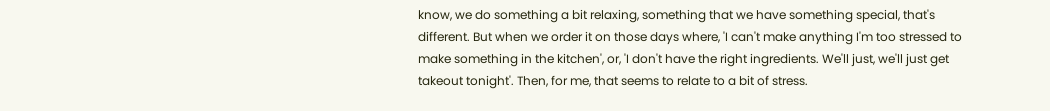know, we do something a bit relaxing, something that we have something special, that's different. But when we order it on those days where, 'I can't make anything I'm too stressed to make something in the kitchen', or, 'I don't have the right ingredients. We'll just, we'll just get takeout tonight'. Then, for me, that seems to relate to a bit of stress.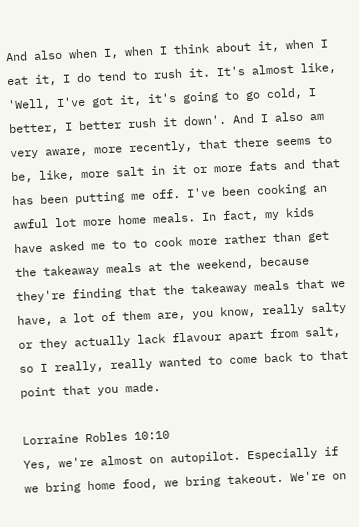And also when I, when I think about it, when I eat it, I do tend to rush it. It's almost like, 'Well, I've got it, it's going to go cold, I better, I better rush it down'. And I also am very aware, more recently, that there seems to be, like, more salt in it or more fats and that has been putting me off. I've been cooking an awful lot more home meals. In fact, my kids have asked me to to cook more rather than get the takeaway meals at the weekend, because they're finding that the takeaway meals that we have, a lot of them are, you know, really salty or they actually lack flavour apart from salt, so I really, really wanted to come back to that point that you made.

Lorraine Robles 10:10
Yes, we're almost on autopilot. Especially if we bring home food, we bring takeout. We're on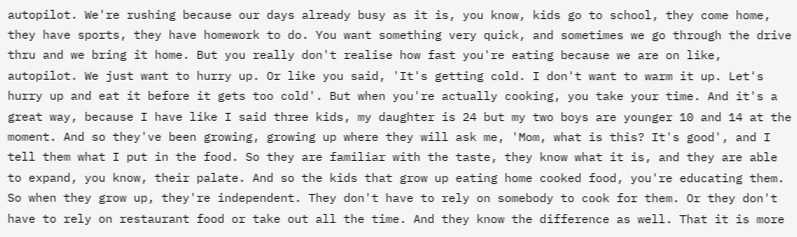autopilot. We're rushing because our days already busy as it is, you know, kids go to school, they come home, they have sports, they have homework to do. You want something very quick, and sometimes we go through the drive thru and we bring it home. But you really don't realise how fast you're eating because we are on like, autopilot. We just want to hurry up. Or like you said, 'It's getting cold. I don't want to warm it up. Let's hurry up and eat it before it gets too cold'. But when you're actually cooking, you take your time. And it's a great way, because I have like I said three kids, my daughter is 24 but my two boys are younger 10 and 14 at the moment. And so they've been growing, growing up where they will ask me, 'Mom, what is this? It's good', and I tell them what I put in the food. So they are familiar with the taste, they know what it is, and they are able to expand, you know, their palate. And so the kids that grow up eating home cooked food, you're educating them. So when they grow up, they're independent. They don't have to rely on somebody to cook for them. Or they don't have to rely on restaurant food or take out all the time. And they know the difference as well. That it is more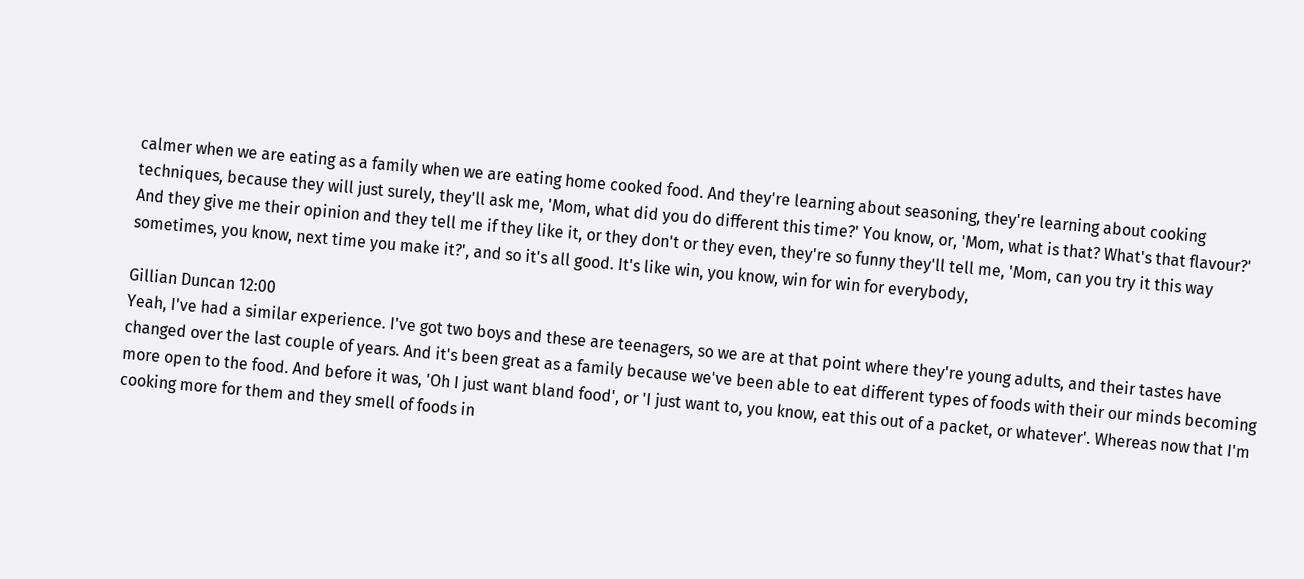calmer when we are eating as a family when we are eating home cooked food. And they're learning about seasoning, they're learning about cooking techniques, because they will just surely, they'll ask me, 'Mom, what did you do different this time?' You know, or, 'Mom, what is that? What's that flavour?' And they give me their opinion and they tell me if they like it, or they don't or they even, they're so funny they'll tell me, 'Mom, can you try it this way sometimes, you know, next time you make it?', and so it's all good. It's like win, you know, win for win for everybody,

Gillian Duncan 12:00
Yeah, I've had a similar experience. I've got two boys and these are teenagers, so we are at that point where they're young adults, and their tastes have changed over the last couple of years. And it's been great as a family because we've been able to eat different types of foods with their our minds becoming more open to the food. And before it was, 'Oh I just want bland food', or 'I just want to, you know, eat this out of a packet, or whatever'. Whereas now that I'm cooking more for them and they smell of foods in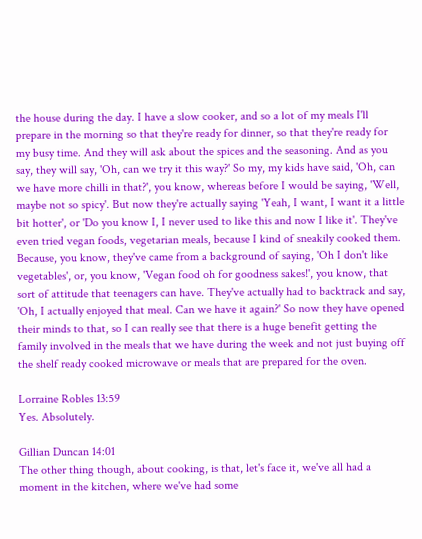the house during the day. I have a slow cooker, and so a lot of my meals I'll prepare in the morning so that they're ready for dinner, so that they're ready for my busy time. And they will ask about the spices and the seasoning. And as you say, they will say, 'Oh, can we try it this way?' So my, my kids have said, 'Oh, can we have more chilli in that?', you know, whereas before I would be saying, 'Well, maybe not so spicy'. But now they're actually saying 'Yeah, I want, I want it a little bit hotter', or 'Do you know I, I never used to like this and now I like it'. They've even tried vegan foods, vegetarian meals, because I kind of sneakily cooked them. Because, you know, they've came from a background of saying, 'Oh I don't like vegetables', or, you know, 'Vegan food oh for goodness sakes!', you know, that sort of attitude that teenagers can have. They've actually had to backtrack and say, 'Oh, I actually enjoyed that meal. Can we have it again?' So now they have opened their minds to that, so I can really see that there is a huge benefit getting the family involved in the meals that we have during the week and not just buying off the shelf ready cooked microwave or meals that are prepared for the oven.

Lorraine Robles 13:59
Yes. Absolutely.

Gillian Duncan 14:01
The other thing though, about cooking, is that, let's face it, we've all had a moment in the kitchen, where we've had some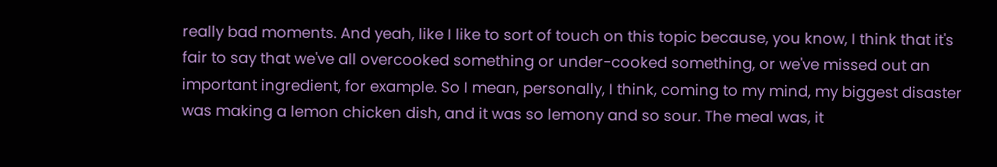really bad moments. And yeah, like I like to sort of touch on this topic because, you know, I think that it's fair to say that we've all overcooked something or under-cooked something, or we've missed out an important ingredient, for example. So I mean, personally, I think, coming to my mind, my biggest disaster was making a lemon chicken dish, and it was so lemony and so sour. The meal was, it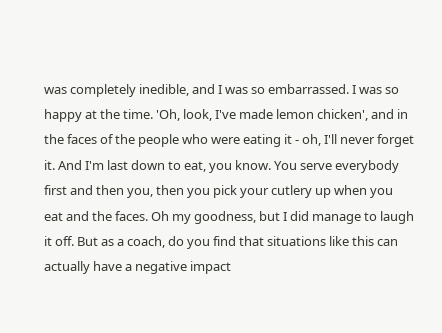was completely inedible, and I was so embarrassed. I was so happy at the time. 'Oh, look, I've made lemon chicken', and in the faces of the people who were eating it - oh, I'll never forget it. And I'm last down to eat, you know. You serve everybody first and then you, then you pick your cutlery up when you eat and the faces. Oh my goodness, but I did manage to laugh it off. But as a coach, do you find that situations like this can actually have a negative impact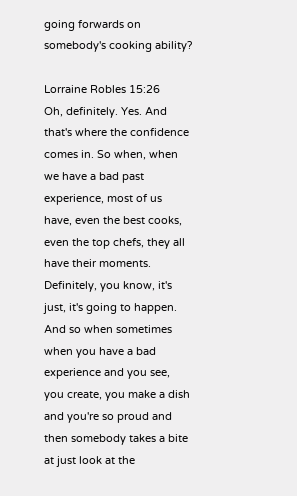going forwards on somebody's cooking ability?

Lorraine Robles 15:26
Oh, definitely. Yes. And that's where the confidence comes in. So when, when we have a bad past experience, most of us have, even the best cooks, even the top chefs, they all have their moments. Definitely, you know, it's just, it's going to happen. And so when sometimes when you have a bad experience and you see, you create, you make a dish and you're so proud and then somebody takes a bite at just look at the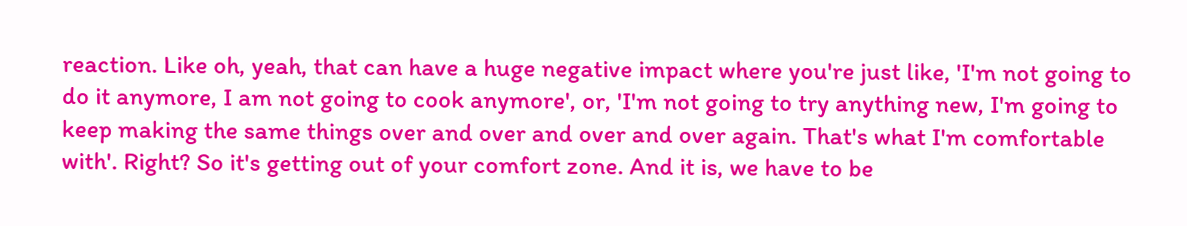reaction. Like oh, yeah, that can have a huge negative impact where you're just like, 'I'm not going to do it anymore, I am not going to cook anymore', or, 'I'm not going to try anything new, I'm going to keep making the same things over and over and over and over again. That's what I'm comfortable with'. Right? So it's getting out of your comfort zone. And it is, we have to be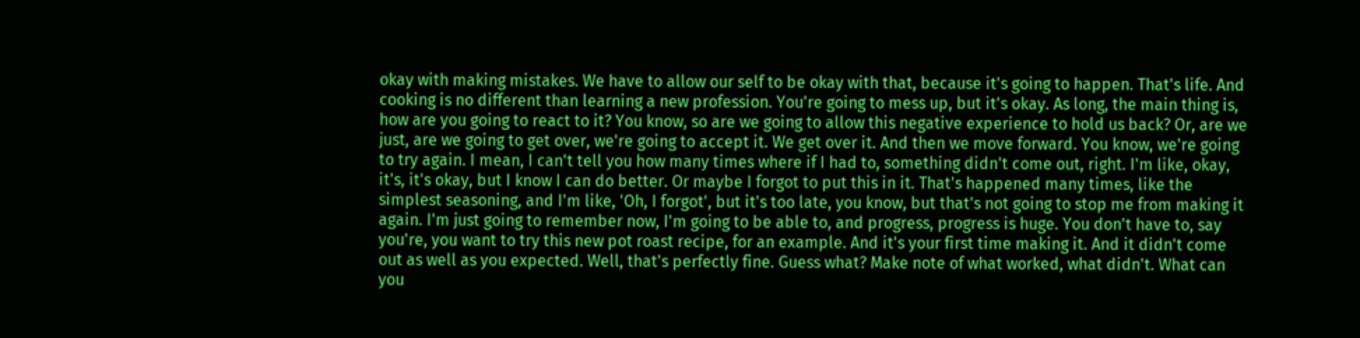okay with making mistakes. We have to allow our self to be okay with that, because it's going to happen. That's life. And cooking is no different than learning a new profession. You're going to mess up, but it's okay. As long, the main thing is, how are you going to react to it? You know, so are we going to allow this negative experience to hold us back? Or, are we just, are we going to get over, we're going to accept it. We get over it. And then we move forward. You know, we're going to try again. I mean, I can't tell you how many times where if I had to, something didn't come out, right. I'm like, okay, it's, it's okay, but I know I can do better. Or maybe I forgot to put this in it. That's happened many times, like the simplest seasoning, and I'm like, 'Oh, I forgot', but it's too late, you know, but that's not going to stop me from making it again. I'm just going to remember now, I'm going to be able to, and progress, progress is huge. You don't have to, say you're, you want to try this new pot roast recipe, for an example. And it's your first time making it. And it didn't come out as well as you expected. Well, that's perfectly fine. Guess what? Make note of what worked, what didn't. What can you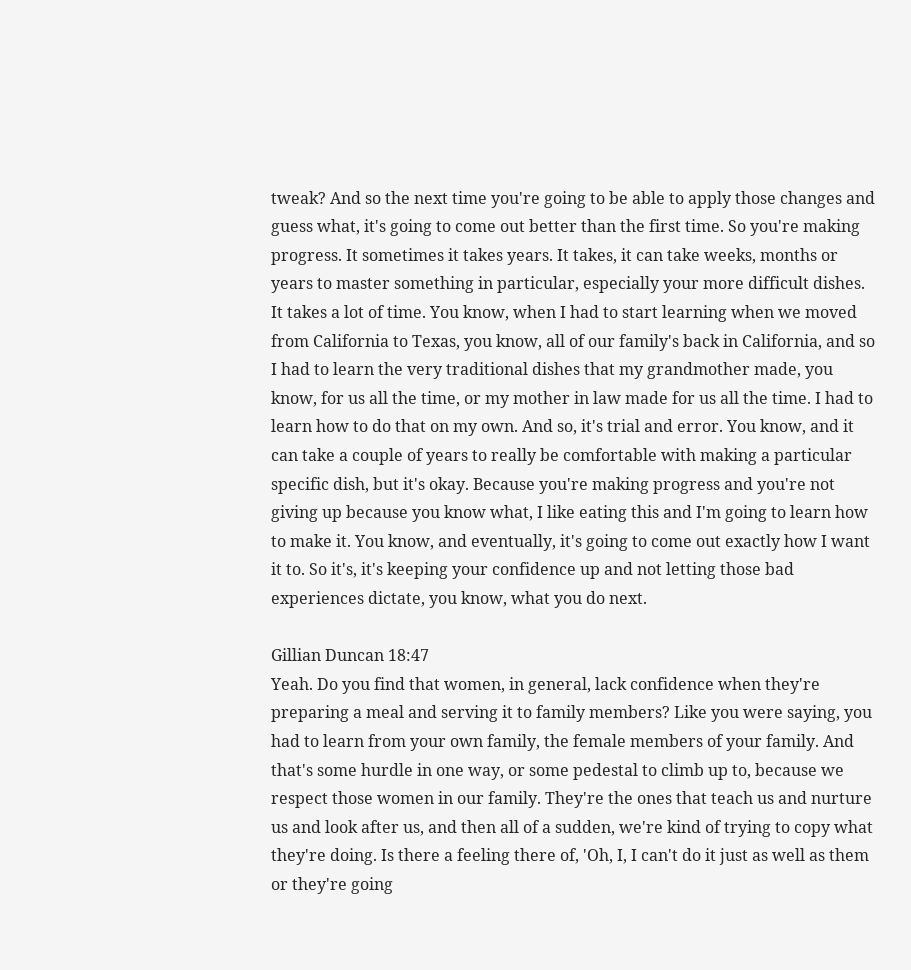tweak? And so the next time you're going to be able to apply those changes and guess what, it's going to come out better than the first time. So you're making progress. It sometimes it takes years. It takes, it can take weeks, months or years to master something in particular, especially your more difficult dishes. It takes a lot of time. You know, when I had to start learning when we moved from California to Texas, you know, all of our family's back in California, and so I had to learn the very traditional dishes that my grandmother made, you know, for us all the time, or my mother in law made for us all the time. I had to learn how to do that on my own. And so, it's trial and error. You know, and it can take a couple of years to really be comfortable with making a particular specific dish, but it's okay. Because you're making progress and you're not giving up because you know what, I like eating this and I'm going to learn how to make it. You know, and eventually, it's going to come out exactly how I want it to. So it's, it's keeping your confidence up and not letting those bad experiences dictate, you know, what you do next.

Gillian Duncan 18:47
Yeah. Do you find that women, in general, lack confidence when they're preparing a meal and serving it to family members? Like you were saying, you had to learn from your own family, the female members of your family. And that's some hurdle in one way, or some pedestal to climb up to, because we respect those women in our family. They're the ones that teach us and nurture us and look after us, and then all of a sudden, we're kind of trying to copy what they're doing. Is there a feeling there of, 'Oh, I, I can't do it just as well as them or they're going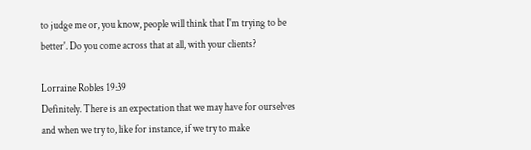to judge me or, you know, people will think that I'm trying to be better'. Do you come across that at all, with your clients?

Lorraine Robles 19:39
Definitely. There is an expectation that we may have for ourselves and when we try to, like for instance, if we try to make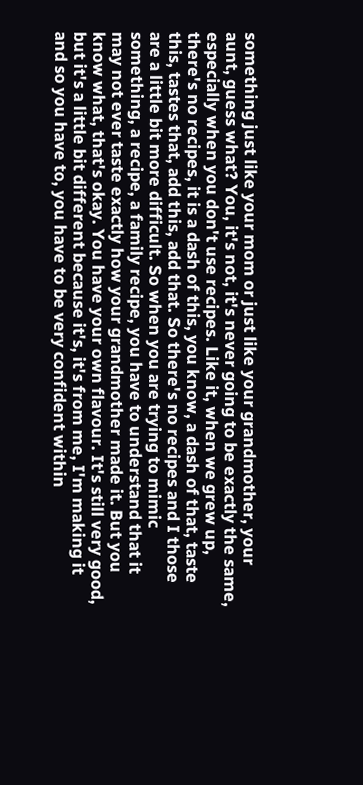something just like your mom or just like your grandmother, your aunt, guess what? You, it's not, it's never going to be exactly the same, especially when you don't use recipes. Like it, when we grew up, there's no recipes, it is a dash of this, you know, a dash of that, taste this, tastes that, add this, add that. So there's no recipes and I those are a little bit more difficult. So when you are trying to mimic something, a recipe, a family recipe, you have to understand that it may not ever taste exactly how your grandmother made it. But you know what, that's okay. You have your own flavour. It's still very good, but it's a little bit different because it's, it's from me, I'm making it and so you have to, you have to be very confident within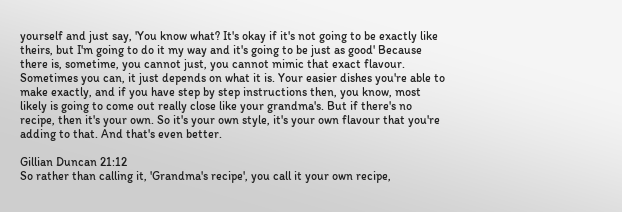yourself and just say, 'You know what? It's okay if it's not going to be exactly like theirs, but I'm going to do it my way and it's going to be just as good' Because there is, sometime, you cannot just, you cannot mimic that exact flavour. Sometimes you can, it just depends on what it is. Your easier dishes you're able to make exactly, and if you have step by step instructions then, you know, most likely is going to come out really close like your grandma's. But if there's no recipe, then it's your own. So it's your own style, it's your own flavour that you're adding to that. And that's even better.

Gillian Duncan 21:12
So rather than calling it, 'Grandma's recipe', you call it your own recipe,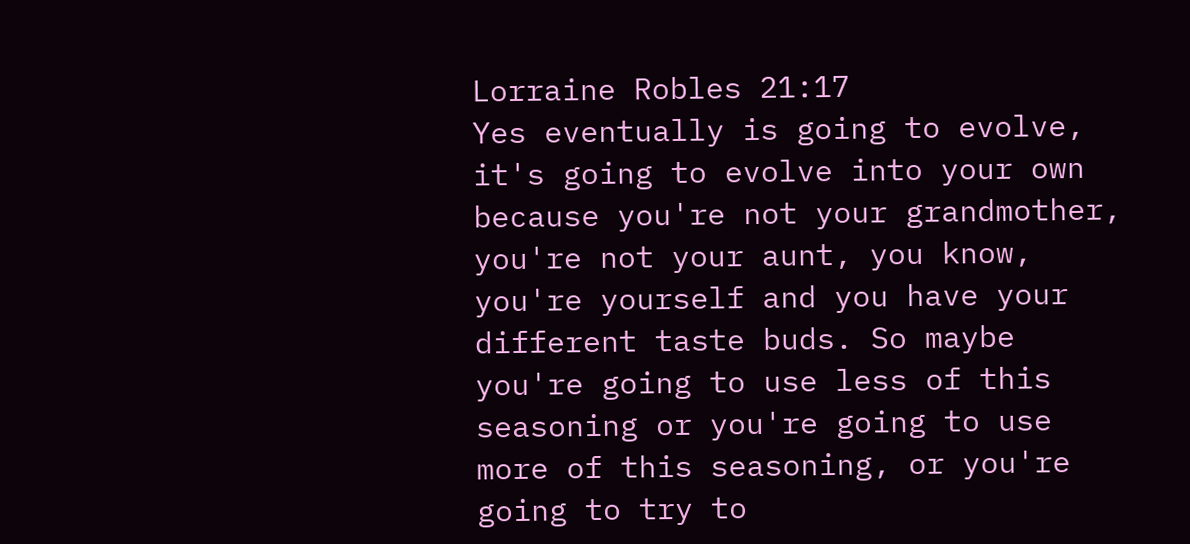Lorraine Robles 21:17
Yes eventually is going to evolve, it's going to evolve into your own because you're not your grandmother, you're not your aunt, you know, you're yourself and you have your different taste buds. So maybe you're going to use less of this seasoning or you're going to use more of this seasoning, or you're going to try to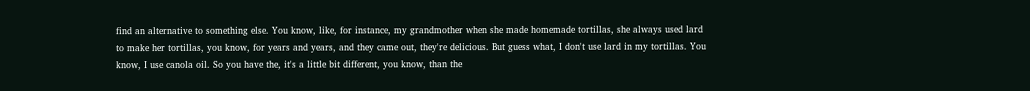find an alternative to something else. You know, like, for instance, my grandmother when she made homemade tortillas, she always used lard to make her tortillas, you know, for years and years, and they came out, they're delicious. But guess what, I don't use lard in my tortillas. You know, I use canola oil. So you have the, it's a little bit different, you know, than the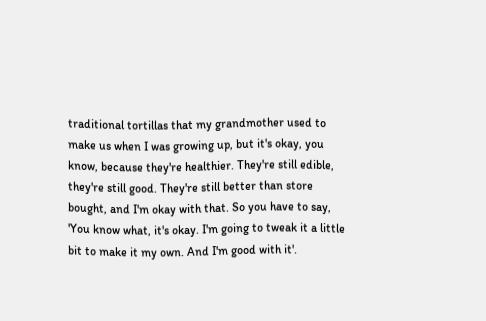traditional tortillas that my grandmother used to make us when I was growing up, but it's okay, you know, because they're healthier. They're still edible, they're still good. They're still better than store bought, and I'm okay with that. So you have to say, 'You know what, it's okay. I'm going to tweak it a little bit to make it my own. And I'm good with it'.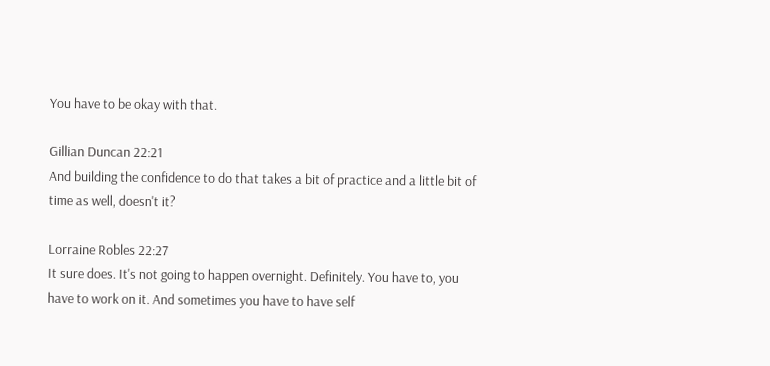You have to be okay with that.

Gillian Duncan 22:21
And building the confidence to do that takes a bit of practice and a little bit of time as well, doesn't it?

Lorraine Robles 22:27
It sure does. It's not going to happen overnight. Definitely. You have to, you have to work on it. And sometimes you have to have self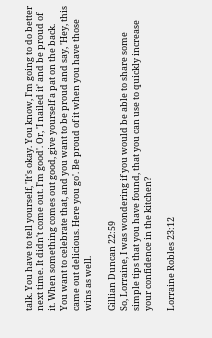talk. You have to tell yourself, 'It's okay. You know, I'm going to do better next time. It didn't come out. I'm good'. Or, 'I nailed it' and be proud of it. When something comes out good, give yourself a pat on the back. You want to celebrate that, and you want to be proud and say, 'Hey, this came out delicious. Here you go'. Be proud of it when you have those wins as well.

Gillian Duncan 22:59
So, Lorraine, I was wondering if you would be able to share some simple tips that you have found, that you can use to quickly increase your confidence in the kitchen?

Lorraine Robles 23:12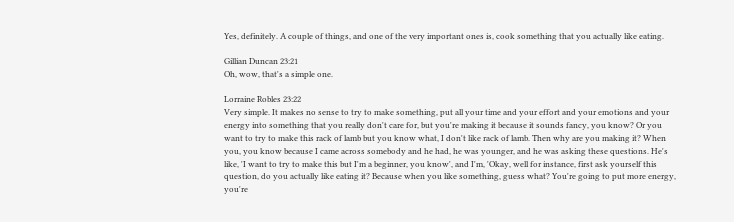Yes, definitely. A couple of things, and one of the very important ones is, cook something that you actually like eating.

Gillian Duncan 23:21
Oh, wow, that's a simple one.

Lorraine Robles 23:22
Very simple. It makes no sense to try to make something, put all your time and your effort and your emotions and your energy into something that you really don't care for, but you're making it because it sounds fancy, you know? Or you want to try to make this rack of lamb but you know what, I don't like rack of lamb. Then why are you making it? When you, you know because I came across somebody and he had, he was younger, and he was asking these questions. He's like, 'I want to try to make this but I'm a beginner, you know', and I'm, 'Okay, well for instance, first ask yourself this question, do you actually like eating it? Because when you like something, guess what? You're going to put more energy, you're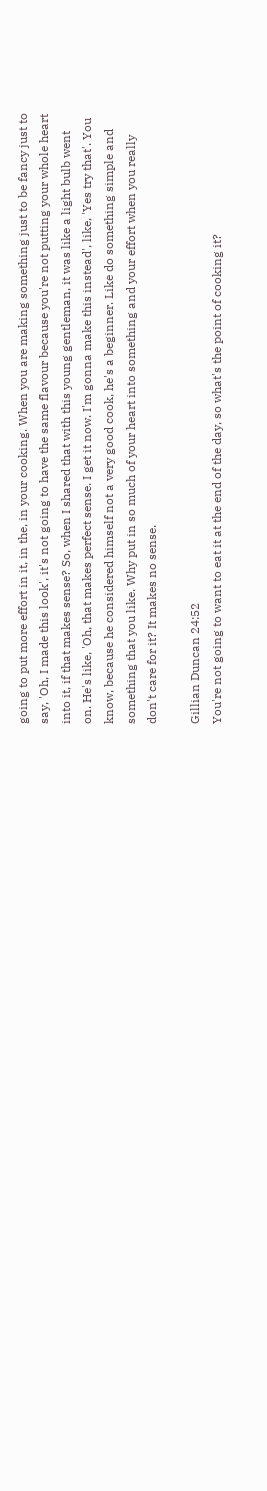going to put more effort in it, in the, in your cooking. When you are making something just to be fancy just to say, 'Oh, I made this look', it's not going to have the same flavour because you're not putting your whole heart into it, if that makes sense? So, when I shared that with this young gentleman, it was like a light bulb went on. He's like, 'Oh, that makes perfect sense. I get it now. I'm gonna make this instead', like, 'Yes try that'. You know, because he considered himself not a very good cook, he's a beginner. Like do something simple and something that you like. Why put in so much of your heart into something and your effort when you really don't care for it? It makes no sense.

Gillian Duncan 24:52
You're not going to want to eat it at the end of the day, so what's the point of cooking it?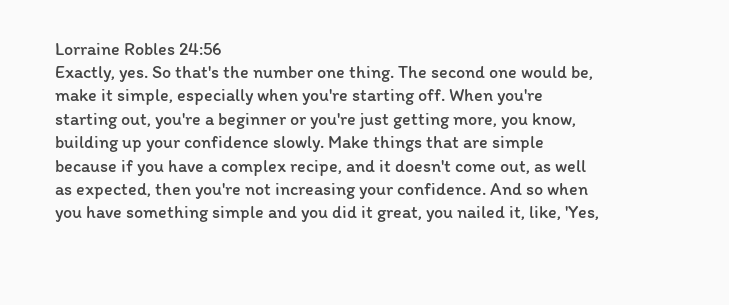Lorraine Robles 24:56
Exactly, yes. So that's the number one thing. The second one would be, make it simple, especially when you're starting off. When you're starting out, you're a beginner or you're just getting more, you know, building up your confidence slowly. Make things that are simple because if you have a complex recipe, and it doesn't come out, as well as expected, then you're not increasing your confidence. And so when you have something simple and you did it great, you nailed it, like, 'Yes,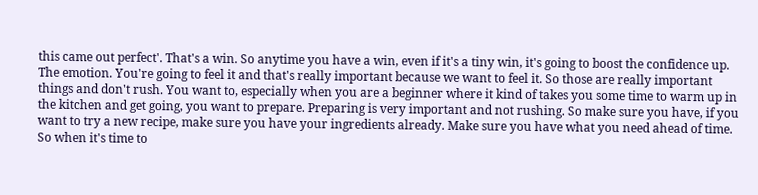this came out perfect'. That's a win. So anytime you have a win, even if it's a tiny win, it's going to boost the confidence up. The emotion. You're going to feel it and that's really important because we want to feel it. So those are really important things and don't rush. You want to, especially when you are a beginner where it kind of takes you some time to warm up in the kitchen and get going, you want to prepare. Preparing is very important and not rushing. So make sure you have, if you want to try a new recipe, make sure you have your ingredients already. Make sure you have what you need ahead of time. So when it's time to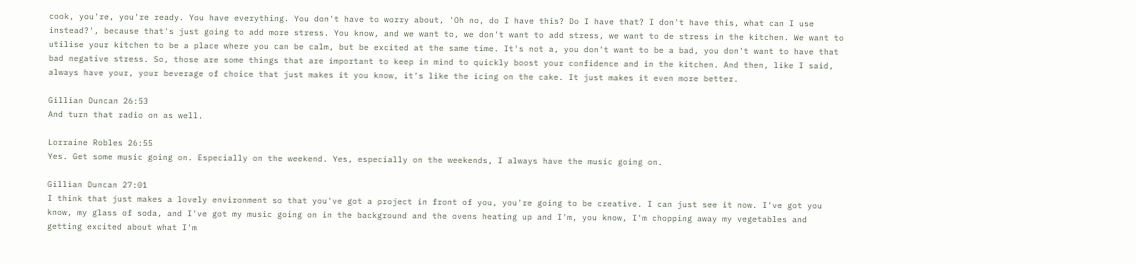cook, you're, you're ready. You have everything. You don't have to worry about, 'Oh no, do I have this? Do I have that? I don't have this, what can I use instead?', because that's just going to add more stress. You know, and we want to, we don't want to add stress, we want to de stress in the kitchen. We want to utilise your kitchen to be a place where you can be calm, but be excited at the same time. It's not a, you don't want to be a bad, you don't want to have that bad negative stress. So, those are some things that are important to keep in mind to quickly boost your confidence and in the kitchen. And then, like I said, always have your, your beverage of choice that just makes it you know, it's like the icing on the cake. It just makes it even more better.

Gillian Duncan 26:53
And turn that radio on as well.

Lorraine Robles 26:55
Yes. Get some music going on. Especially on the weekend. Yes, especially on the weekends, I always have the music going on.

Gillian Duncan 27:01
I think that just makes a lovely environment so that you've got a project in front of you, you're going to be creative. I can just see it now. I've got you know, my glass of soda, and I've got my music going on in the background and the ovens heating up and I'm, you know, I'm chopping away my vegetables and getting excited about what I'm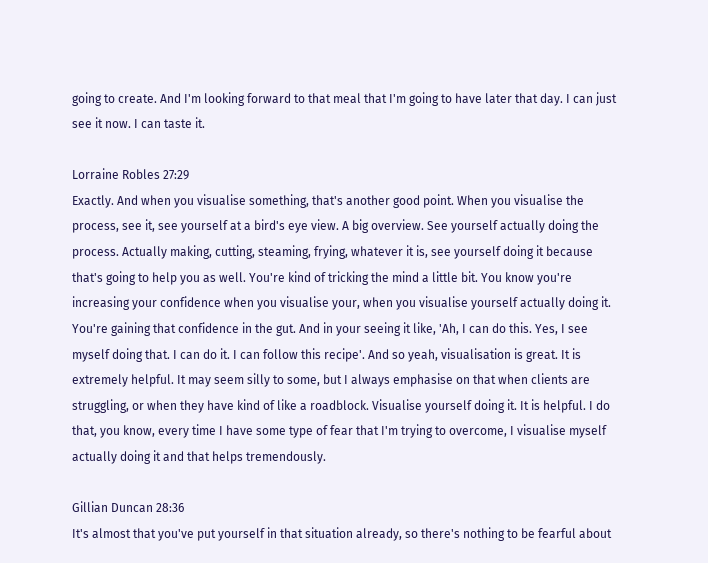going to create. And I'm looking forward to that meal that I'm going to have later that day. I can just see it now. I can taste it.

Lorraine Robles 27:29
Exactly. And when you visualise something, that's another good point. When you visualise the process, see it, see yourself at a bird's eye view. A big overview. See yourself actually doing the process. Actually making, cutting, steaming, frying, whatever it is, see yourself doing it because that's going to help you as well. You're kind of tricking the mind a little bit. You know you're increasing your confidence when you visualise your, when you visualise yourself actually doing it. You're gaining that confidence in the gut. And in your seeing it like, 'Ah, I can do this. Yes, I see myself doing that. I can do it. I can follow this recipe'. And so yeah, visualisation is great. It is extremely helpful. It may seem silly to some, but I always emphasise on that when clients are struggling, or when they have kind of like a roadblock. Visualise yourself doing it. It is helpful. I do that, you know, every time I have some type of fear that I'm trying to overcome, I visualise myself actually doing it and that helps tremendously.

Gillian Duncan 28:36
It's almost that you've put yourself in that situation already, so there's nothing to be fearful about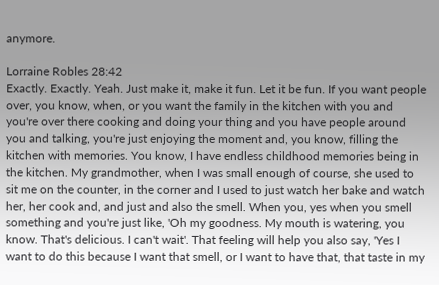anymore.

Lorraine Robles 28:42
Exactly. Exactly. Yeah. Just make it, make it fun. Let it be fun. If you want people over, you know, when, or you want the family in the kitchen with you and you're over there cooking and doing your thing and you have people around you and talking, you're just enjoying the moment and, you know, filling the kitchen with memories. You know, I have endless childhood memories being in the kitchen. My grandmother, when I was small enough of course, she used to sit me on the counter, in the corner and I used to just watch her bake and watch her, her cook and, and just and also the smell. When you, yes when you smell something and you're just like, 'Oh my goodness. My mouth is watering, you know. That's delicious. I can't wait'. That feeling will help you also say, 'Yes I want to do this because I want that smell, or I want to have that, that taste in my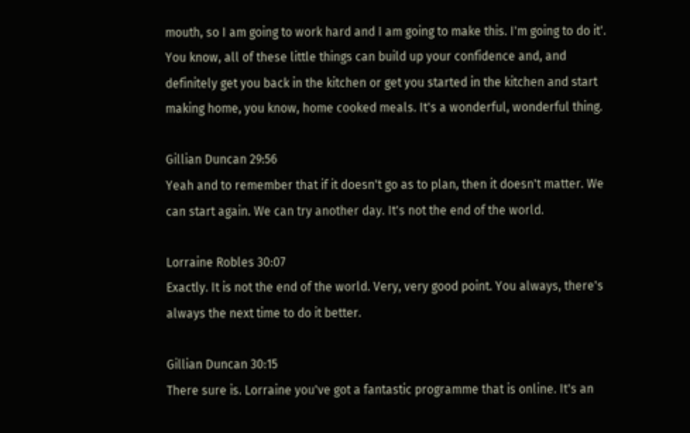mouth, so I am going to work hard and I am going to make this. I'm going to do it'. You know, all of these little things can build up your confidence and, and definitely get you back in the kitchen or get you started in the kitchen and start making home, you know, home cooked meals. It's a wonderful, wonderful thing.

Gillian Duncan 29:56
Yeah and to remember that if it doesn't go as to plan, then it doesn't matter. We can start again. We can try another day. It's not the end of the world.

Lorraine Robles 30:07
Exactly. It is not the end of the world. Very, very good point. You always, there's always the next time to do it better.

Gillian Duncan 30:15
There sure is. Lorraine you've got a fantastic programme that is online. It's an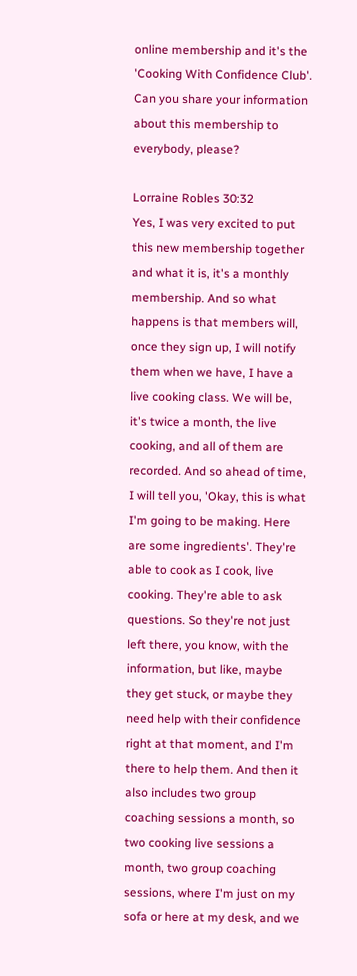online membership and it's the 'Cooking With Confidence Club'. Can you share your information about this membership to everybody, please?

Lorraine Robles 30:32
Yes, I was very excited to put this new membership together and what it is, it's a monthly membership. And so what happens is that members will, once they sign up, I will notify them when we have, I have a live cooking class. We will be, it's twice a month, the live cooking, and all of them are recorded. And so ahead of time, I will tell you, 'Okay, this is what I'm going to be making. Here are some ingredients'. They're able to cook as I cook, live cooking. They're able to ask questions. So they're not just left there, you know, with the information, but like, maybe they get stuck, or maybe they need help with their confidence right at that moment, and I'm there to help them. And then it also includes two group coaching sessions a month, so two cooking live sessions a month, two group coaching sessions, where I'm just on my sofa or here at my desk, and we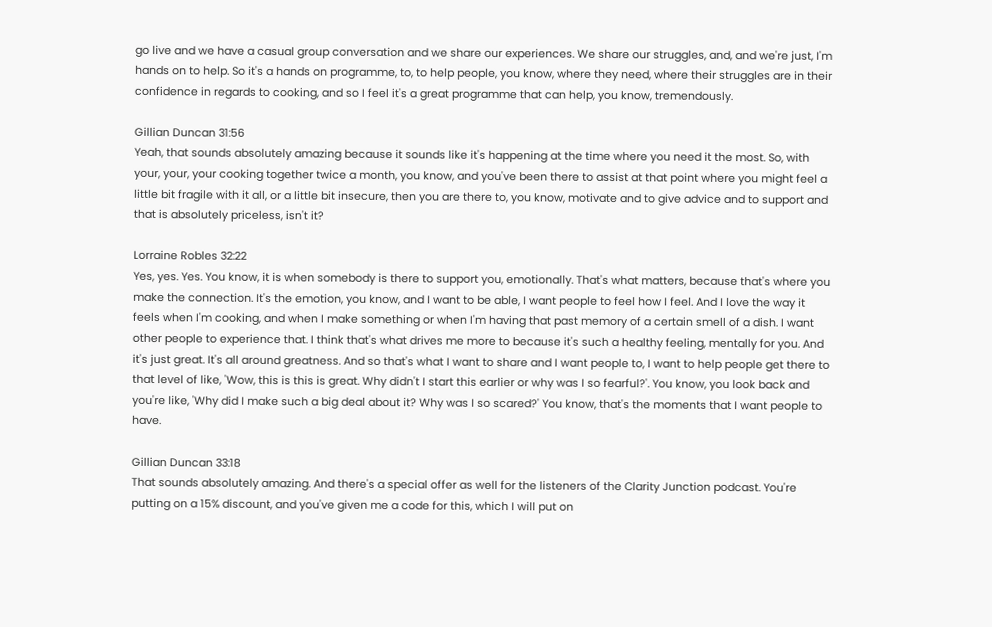go live and we have a casual group conversation and we share our experiences. We share our struggles, and, and we're just, I'm hands on to help. So it's a hands on programme, to, to help people, you know, where they need, where their struggles are in their confidence in regards to cooking, and so I feel it's a great programme that can help, you know, tremendously.

Gillian Duncan 31:56
Yeah, that sounds absolutely amazing because it sounds like it's happening at the time where you need it the most. So, with your, your, your cooking together twice a month, you know, and you've been there to assist at that point where you might feel a little bit fragile with it all, or a little bit insecure, then you are there to, you know, motivate and to give advice and to support and that is absolutely priceless, isn't it?

Lorraine Robles 32:22
Yes, yes. Yes. You know, it is when somebody is there to support you, emotionally. That's what matters, because that's where you make the connection. It's the emotion, you know, and I want to be able, I want people to feel how I feel. And I love the way it feels when I'm cooking, and when I make something or when I'm having that past memory of a certain smell of a dish. I want other people to experience that. I think that's what drives me more to because it's such a healthy feeling, mentally for you. And it's just great. It's all around greatness. And so that's what I want to share and I want people to, I want to help people get there to that level of like, 'Wow, this is this is great. Why didn't I start this earlier or why was I so fearful?'. You know, you look back and you're like, 'Why did I make such a big deal about it? Why was I so scared?' You know, that's the moments that I want people to have.

Gillian Duncan 33:18
That sounds absolutely amazing. And there's a special offer as well for the listeners of the Clarity Junction podcast. You're putting on a 15% discount, and you've given me a code for this, which I will put on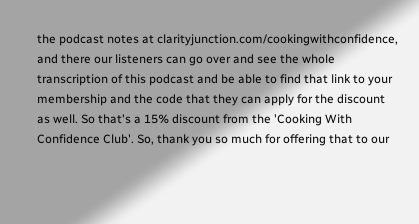the podcast notes at clarityjunction.com/cookingwithconfidence, and there our listeners can go over and see the whole transcription of this podcast and be able to find that link to your membership and the code that they can apply for the discount as well. So that's a 15% discount from the 'Cooking With Confidence Club'. So, thank you so much for offering that to our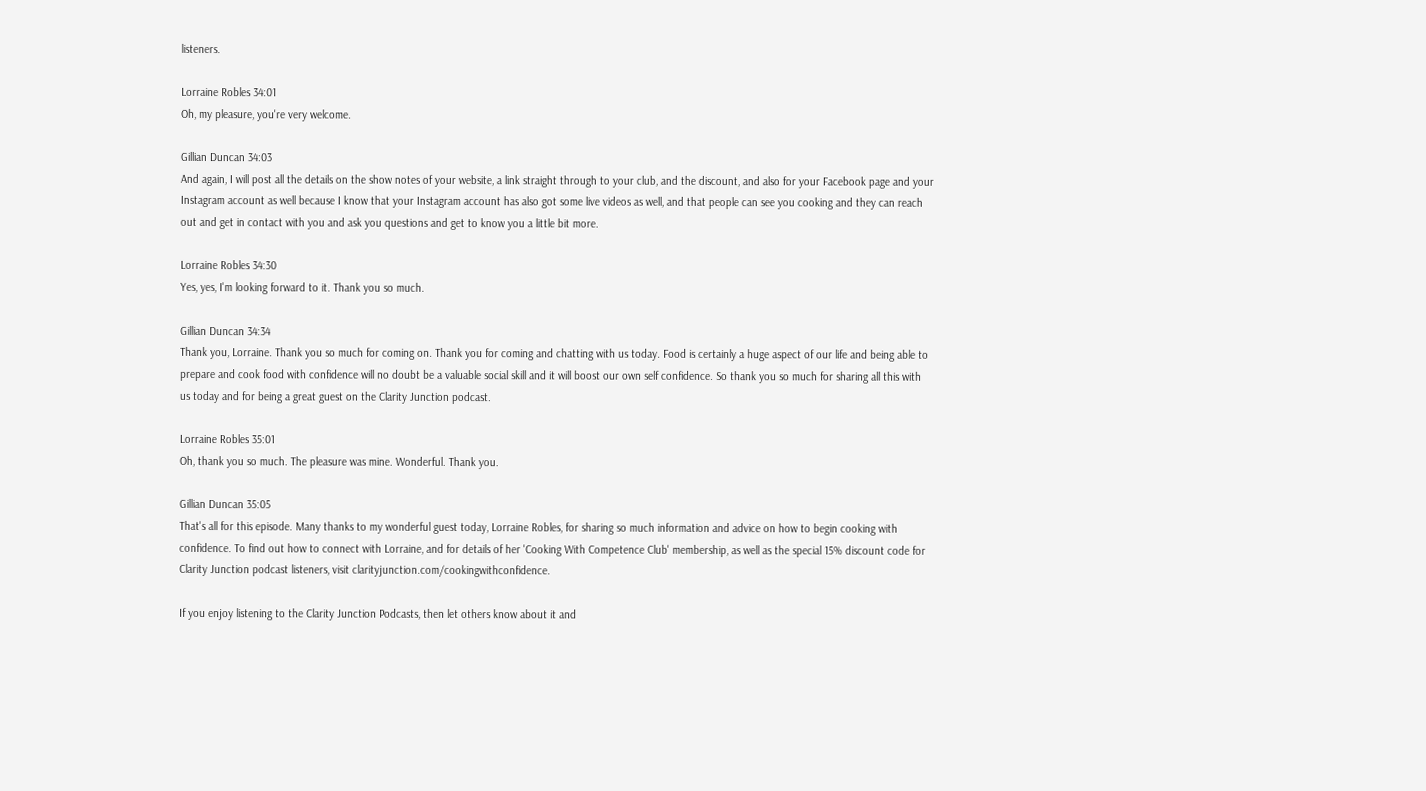listeners.

Lorraine Robles 34:01
Oh, my pleasure, you're very welcome.

Gillian Duncan 34:03
And again, I will post all the details on the show notes of your website, a link straight through to your club, and the discount, and also for your Facebook page and your Instagram account as well because I know that your Instagram account has also got some live videos as well, and that people can see you cooking and they can reach out and get in contact with you and ask you questions and get to know you a little bit more.

Lorraine Robles 34:30
Yes, yes, I'm looking forward to it. Thank you so much.

Gillian Duncan 34:34
Thank you, Lorraine. Thank you so much for coming on. Thank you for coming and chatting with us today. Food is certainly a huge aspect of our life and being able to prepare and cook food with confidence will no doubt be a valuable social skill and it will boost our own self confidence. So thank you so much for sharing all this with us today and for being a great guest on the Clarity Junction podcast.

Lorraine Robles 35:01
Oh, thank you so much. The pleasure was mine. Wonderful. Thank you.

Gillian Duncan 35:05
That's all for this episode. Many thanks to my wonderful guest today, Lorraine Robles, for sharing so much information and advice on how to begin cooking with confidence. To find out how to connect with Lorraine, and for details of her 'Cooking With Competence Club' membership, as well as the special 15% discount code for Clarity Junction podcast listeners, visit clarityjunction.com/cookingwithconfidence.

If you enjoy listening to the Clarity Junction Podcasts, then let others know about it and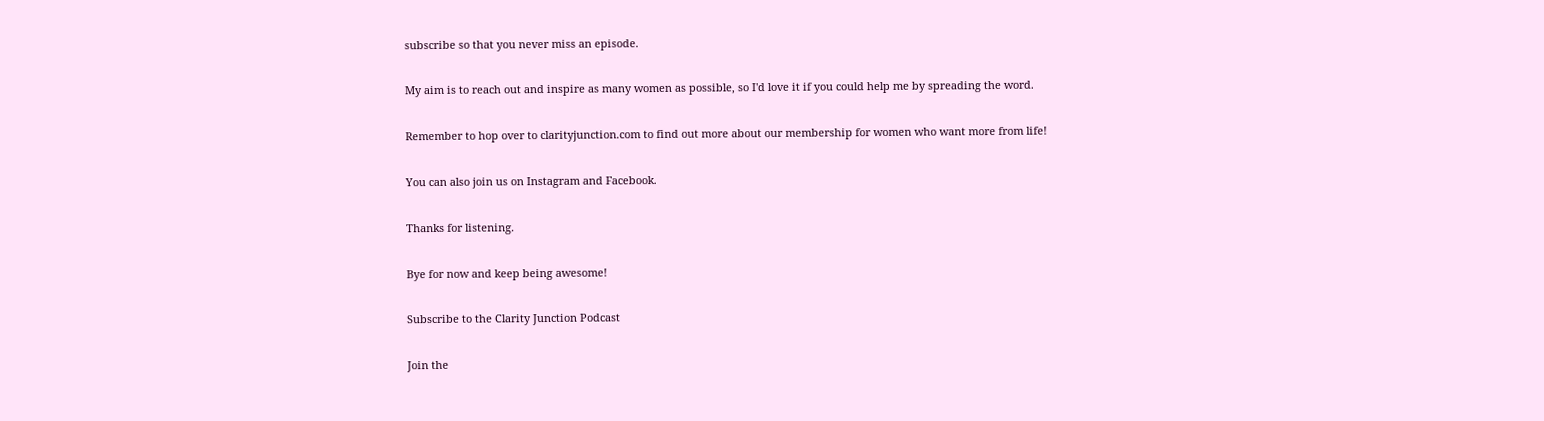subscribe so that you never miss an episode.

My aim is to reach out and inspire as many women as possible, so I'd love it if you could help me by spreading the word.

Remember to hop over to clarityjunction.com to find out more about our membership for women who want more from life!

You can also join us on Instagram and Facebook.

Thanks for listening.

Bye for now and keep being awesome!

Subscribe to the Clarity Junction Podcast

Join the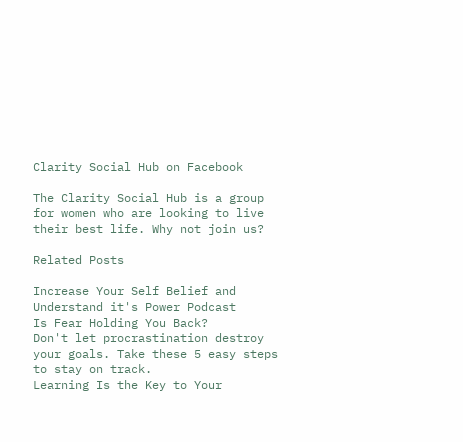Clarity Social Hub on Facebook

The Clarity Social Hub is a group for women who are looking to live their best life. Why not join us?

Related Posts

Increase Your Self Belief and Understand it's Power Podcast
Is Fear Holding You Back?
Don't let procrastination destroy your goals. Take these 5 easy steps to stay on track.
Learning Is the Key to Your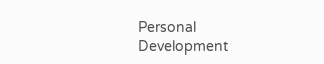Personal Development